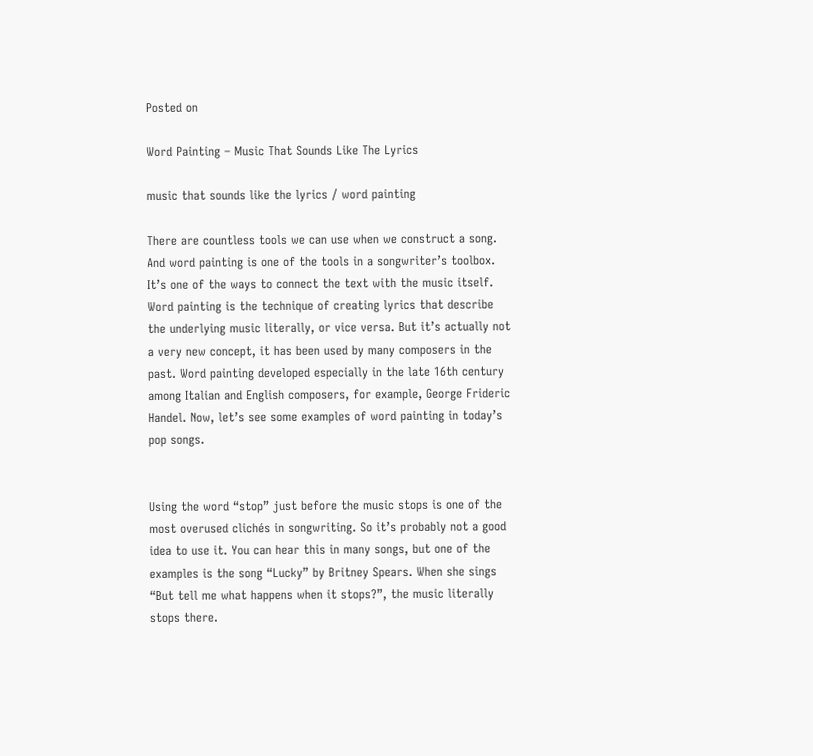Posted on

Word Painting – Music That Sounds Like The Lyrics

music that sounds like the lyrics / word painting

There are countless tools we can use when we construct a song. And word painting is one of the tools in a songwriter’s toolbox. It’s one of the ways to connect the text with the music itself. Word painting is the technique of creating lyrics that describe the underlying music literally, or vice versa. But it’s actually not a very new concept, it has been used by many composers in the past. Word painting developed especially in the late 16th century among Italian and English composers, for example, George Frideric Handel. Now, let’s see some examples of word painting in today’s pop songs.


Using the word “stop” just before the music stops is one of the most overused clichés in songwriting. So it’s probably not a good idea to use it. You can hear this in many songs, but one of the examples is the song “Lucky” by Britney Spears. When she sings “But tell me what happens when it stops?”, the music literally stops there.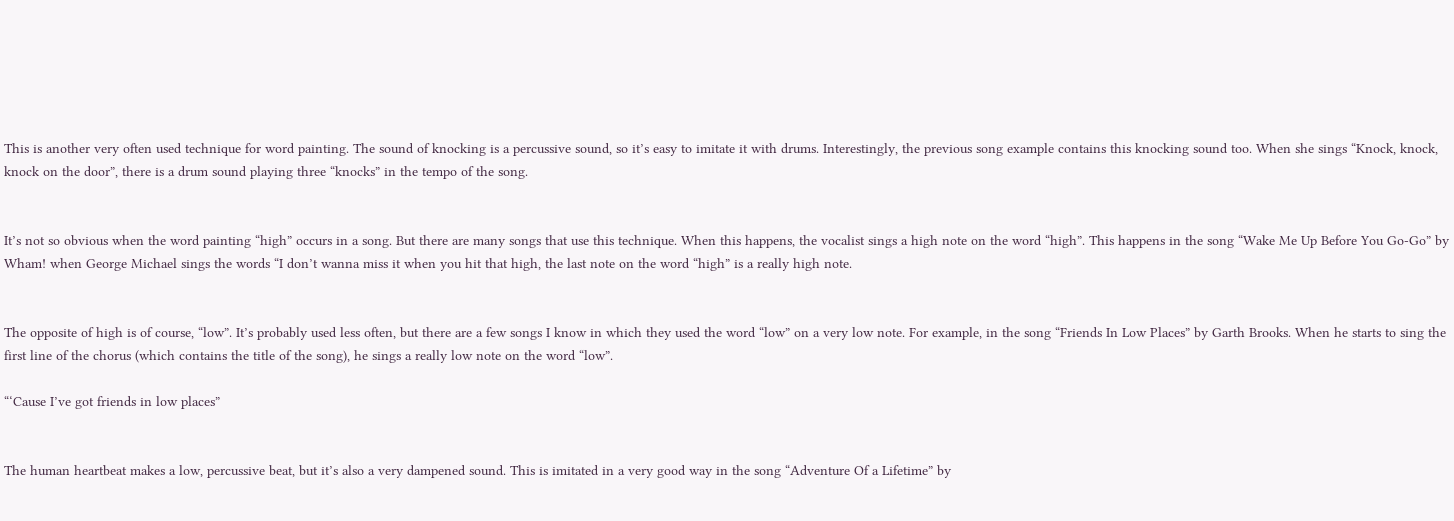This is another very often used technique for word painting. The sound of knocking is a percussive sound, so it’s easy to imitate it with drums. Interestingly, the previous song example contains this knocking sound too. When she sings “Knock, knock, knock on the door”, there is a drum sound playing three “knocks” in the tempo of the song.


It’s not so obvious when the word painting “high” occurs in a song. But there are many songs that use this technique. When this happens, the vocalist sings a high note on the word “high”. This happens in the song “Wake Me Up Before You Go-Go” by Wham! when George Michael sings the words “I don’t wanna miss it when you hit that high, the last note on the word “high” is a really high note.


The opposite of high is of course, “low”. It’s probably used less often, but there are a few songs I know in which they used the word “low” on a very low note. For example, in the song “Friends In Low Places” by Garth Brooks. When he starts to sing the first line of the chorus (which contains the title of the song), he sings a really low note on the word “low”.

“‘Cause I’ve got friends in low places”


The human heartbeat makes a low, percussive beat, but it’s also a very dampened sound. This is imitated in a very good way in the song “Adventure Of a Lifetime” by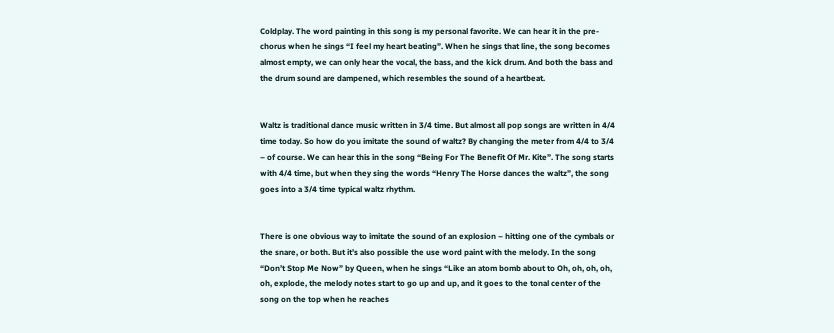Coldplay. The word painting in this song is my personal favorite. We can hear it in the pre-chorus when he sings “I feel my heart beating”. When he sings that line, the song becomes almost empty, we can only hear the vocal, the bass, and the kick drum. And both the bass and the drum sound are dampened, which resembles the sound of a heartbeat.


Waltz is traditional dance music written in 3/4 time. But almost all pop songs are written in 4/4 time today. So how do you imitate the sound of waltz? By changing the meter from 4/4 to 3/4 – of course. We can hear this in the song “Being For The Benefit Of Mr. Kite”. The song starts with 4/4 time, but when they sing the words “Henry The Horse dances the waltz”, the song goes into a 3/4 time typical waltz rhythm.


There is one obvious way to imitate the sound of an explosion – hitting one of the cymbals or the snare, or both. But it’s also possible the use word paint with the melody. In the song “Don’t Stop Me Now” by Queen, when he sings “Like an atom bomb about to Oh, oh, oh, oh, oh, explode, the melody notes start to go up and up, and it goes to the tonal center of the song on the top when he reaches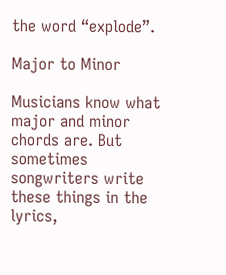the word “explode”.

Major to Minor

Musicians know what major and minor chords are. But sometimes songwriters write these things in the lyrics,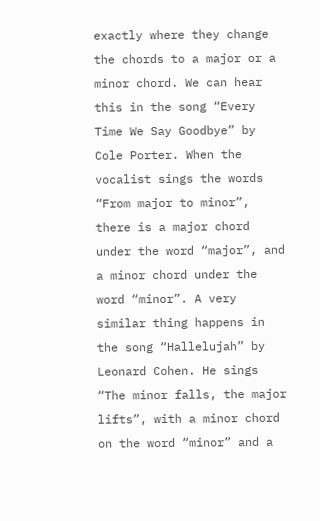exactly where they change the chords to a major or a minor chord. We can hear this in the song “Every Time We Say Goodbye” by Cole Porter. When the vocalist sings the words “From major to minor”, there is a major chord under the word “major”, and a minor chord under the word “minor”. A very similar thing happens in the song “Hallelujah” by Leonard Cohen. He sings “The minor falls, the major lifts”, with a minor chord on the word “minor” and a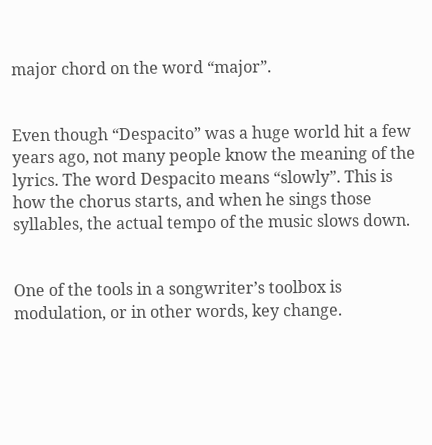major chord on the word “major”.


Even though “Despacito” was a huge world hit a few years ago, not many people know the meaning of the lyrics. The word Despacito means “slowly”. This is how the chorus starts, and when he sings those syllables, the actual tempo of the music slows down.


One of the tools in a songwriter’s toolbox is modulation, or in other words, key change.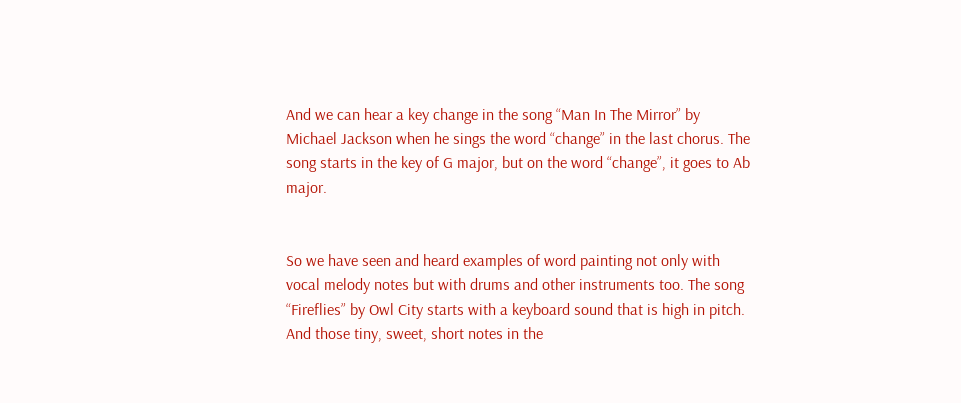And we can hear a key change in the song “Man In The Mirror” by Michael Jackson when he sings the word “change” in the last chorus. The song starts in the key of G major, but on the word “change”, it goes to Ab major.


So we have seen and heard examples of word painting not only with vocal melody notes but with drums and other instruments too. The song “Fireflies” by Owl City starts with a keyboard sound that is high in pitch. And those tiny, sweet, short notes in the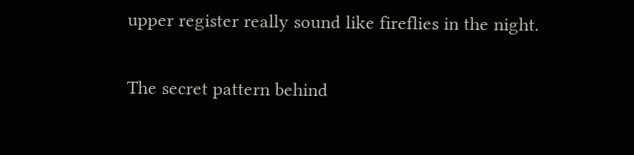upper register really sound like fireflies in the night.

The secret pattern behind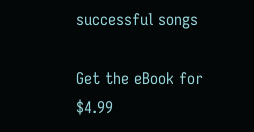successful songs

Get the eBook for $4.99